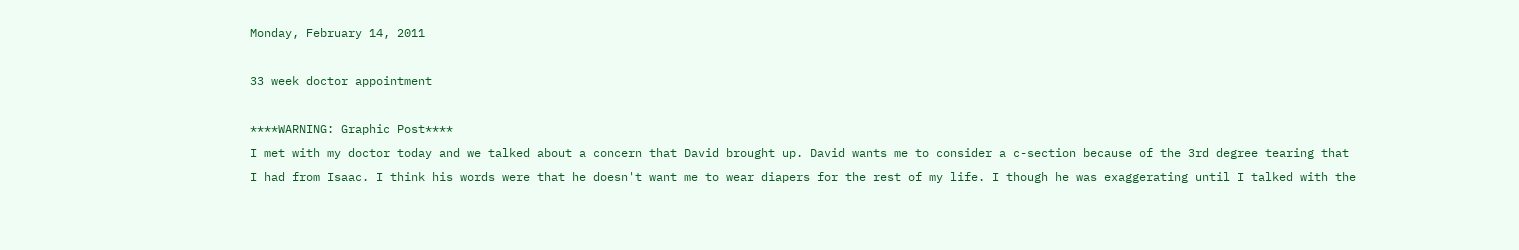Monday, February 14, 2011

33 week doctor appointment

****WARNING: Graphic Post****
I met with my doctor today and we talked about a concern that David brought up. David wants me to consider a c-section because of the 3rd degree tearing that I had from Isaac. I think his words were that he doesn't want me to wear diapers for the rest of my life. I though he was exaggerating until I talked with the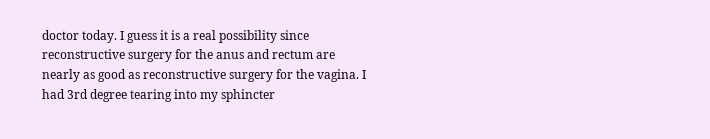doctor today. I guess it is a real possibility since reconstructive surgery for the anus and rectum are nearly as good as reconstructive surgery for the vagina. I had 3rd degree tearing into my sphincter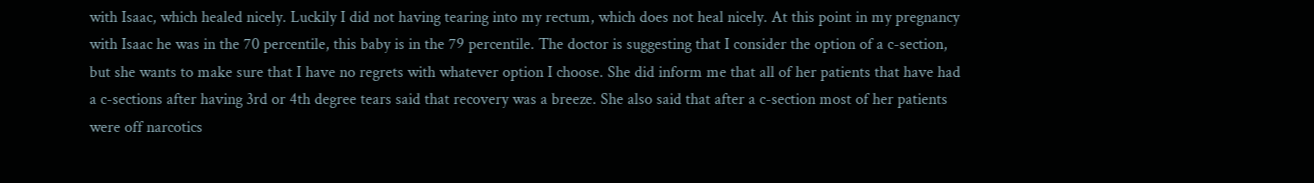with Isaac, which healed nicely. Luckily I did not having tearing into my rectum, which does not heal nicely. At this point in my pregnancy with Isaac he was in the 70 percentile, this baby is in the 79 percentile. The doctor is suggesting that I consider the option of a c-section, but she wants to make sure that I have no regrets with whatever option I choose. She did inform me that all of her patients that have had a c-sections after having 3rd or 4th degree tears said that recovery was a breeze. She also said that after a c-section most of her patients were off narcotics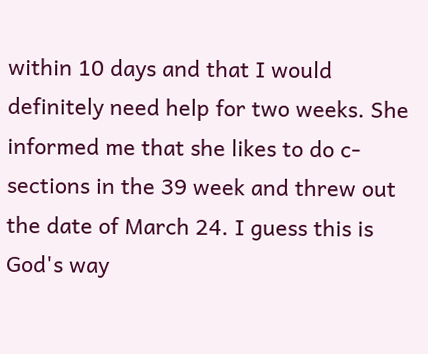within 10 days and that I would definitely need help for two weeks. She informed me that she likes to do c-sections in the 39 week and threw out the date of March 24. I guess this is God's way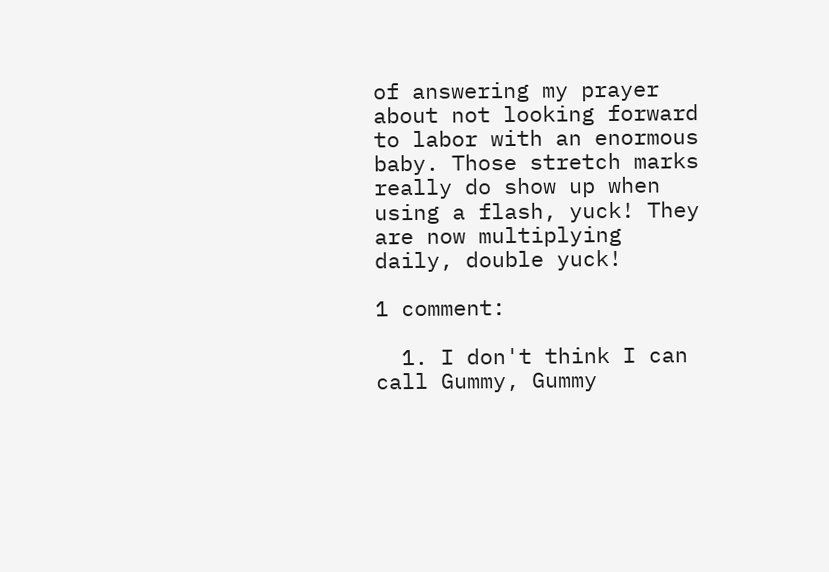of answering my prayer about not looking forward to labor with an enormous baby. Those stretch marks really do show up when using a flash, yuck! They are now multiplying daily, double yuck!

1 comment:

  1. I don't think I can call Gummy, Gummy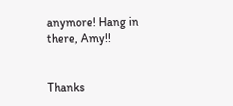anymore! Hang in there, Amy!!


Thanks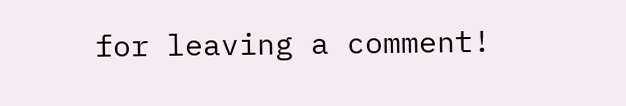for leaving a comment!